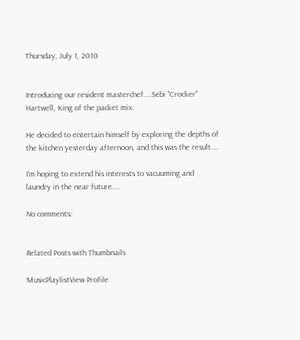Thursday, July 1, 2010


Introducing our resident masterchef....Sebi "Crocker" Hartwell, King of the packet mix.

He decided to entertain himself by exploring the depths of the kitchen yesterday afternoon, and this was the result....

I'm hoping to extend his interests to vacuuming and laundry in the near future....

No comments:


Related Posts with Thumbnails

MusicPlaylistView Profile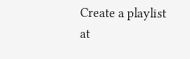Create a playlist at